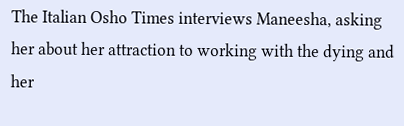The Italian Osho Times interviews Maneesha, asking her about her attraction to working with the dying and her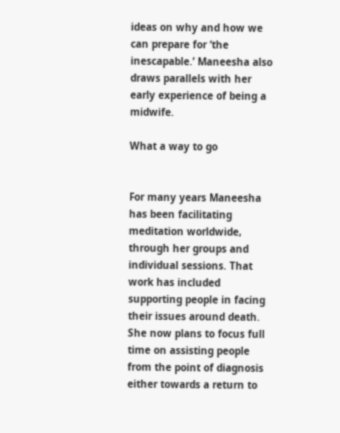ideas on why and how we can prepare for ‘the inescapable.’ Maneesha also draws parallels with her early experience of being a midwife.

What a way to go


For many years Maneesha has been facilitating meditation worldwide, through her groups and individual sessions. That work has included supporting people in facing their issues around death. She now plans to focus full time on assisting people from the point of diagnosis either towards a return to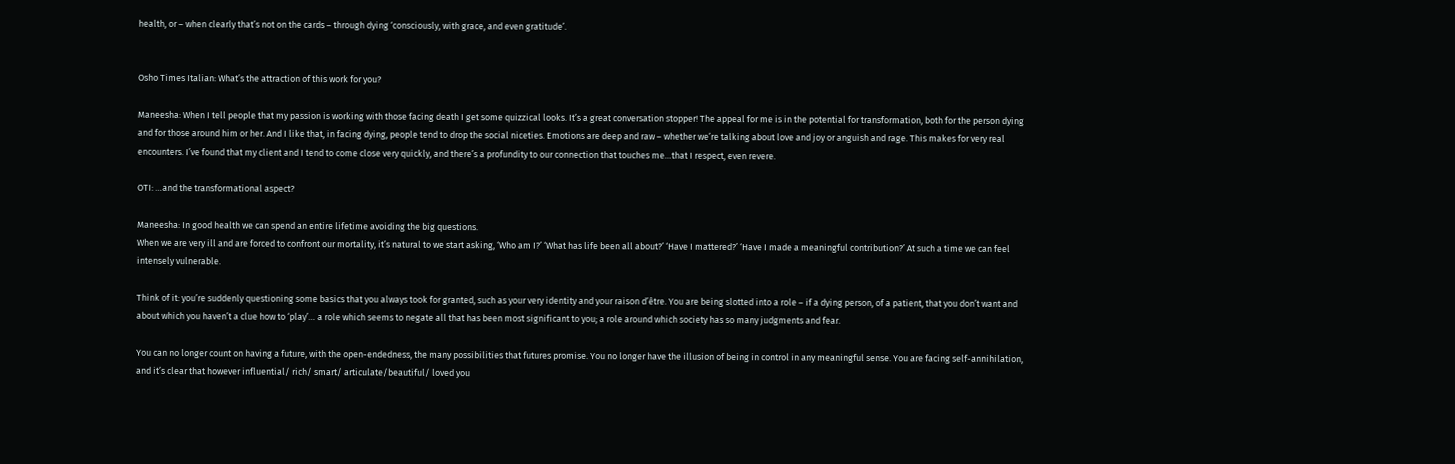health, or – when clearly that’s not on the cards – through dying ‘consciously, with grace, and even gratitude’.


Osho Times Italian: What’s the attraction of this work for you?

Maneesha: When I tell people that my passion is working with those facing death I get some quizzical looks. It’s a great conversation stopper! The appeal for me is in the potential for transformation, both for the person dying and for those around him or her. And I like that, in facing dying, people tend to drop the social niceties. Emotions are deep and raw – whether we’re talking about love and joy or anguish and rage. This makes for very real encounters. I’ve found that my client and I tend to come close very quickly, and there’s a profundity to our connection that touches me…that I respect, even revere.

OTI: …and the transformational aspect?

Maneesha: In good health we can spend an entire lifetime avoiding the big questions.
When we are very ill and are forced to confront our mortality, it’s natural to we start asking, ‘Who am I?’ ‘What has life been all about?’ ‘Have I mattered?’ ‘Have I made a meaningful contribution?’ At such a time we can feel intensely vulnerable.

Think of it: you’re suddenly questioning some basics that you always took for granted, such as your very identity and your raison d’être. You are being slotted into a role – if a dying person, of a patient, that you don’t want and about which you haven’t a clue how to ‘play’… a role which seems to negate all that has been most significant to you; a role around which society has so many judgments and fear.

You can no longer count on having a future, with the open-endedness, the many possibilities that futures promise. You no longer have the illusion of being in control in any meaningful sense. You are facing self-annihilation, and it’s clear that however influential/ rich/ smart/ articulate/beautiful/ loved you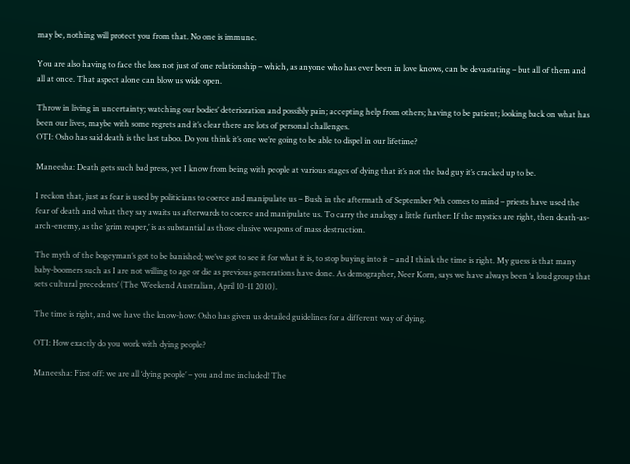may be, nothing will protect you from that. No one is immune.

You are also having to face the loss not just of one relationship – which, as anyone who has ever been in love knows, can be devastating – but all of them and all at once. That aspect alone can blow us wide open.

Throw in living in uncertainty; watching our bodies’ deterioration and possibly pain; accepting help from others; having to be patient; looking back on what has been our lives, maybe with some regrets and it’s clear there are lots of personal challenges.
OTI: Osho has said death is the last taboo. Do you think it’s one we’re going to be able to dispel in our lifetime?

Maneesha: Death gets such bad press, yet I know from being with people at various stages of dying that it’s not the bad guy it’s cracked up to be.

I reckon that, just as fear is used by politicians to coerce and manipulate us – Bush in the aftermath of September 9th comes to mind – priests have used the fear of death and what they say awaits us afterwards to coerce and manipulate us. To carry the analogy a little further: If the mystics are right, then death-as-arch-enemy, as the ‘grim reaper,’ is as substantial as those elusive weapons of mass destruction.

The myth of the bogeyman’s got to be banished; we’ve got to see it for what it is, to stop buying into it – and I think the time is right. My guess is that many baby-boomers such as I are not willing to age or die as previous generations have done. As demographer, Neer Korn, says we have always been ‘a loud group that sets cultural precedents’ (The Weekend Australian, April 10-11 2010).

The time is right, and we have the know-how: Osho has given us detailed guidelines for a different way of dying.

OTI: How exactly do you work with dying people?

Maneesha: First off: we are all ‘dying people’ – you and me included! The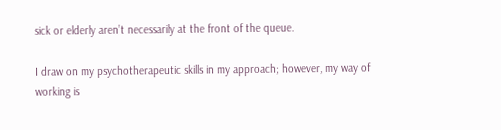sick or elderly aren’t necessarily at the front of the queue.

I draw on my psychotherapeutic skills in my approach; however, my way of working is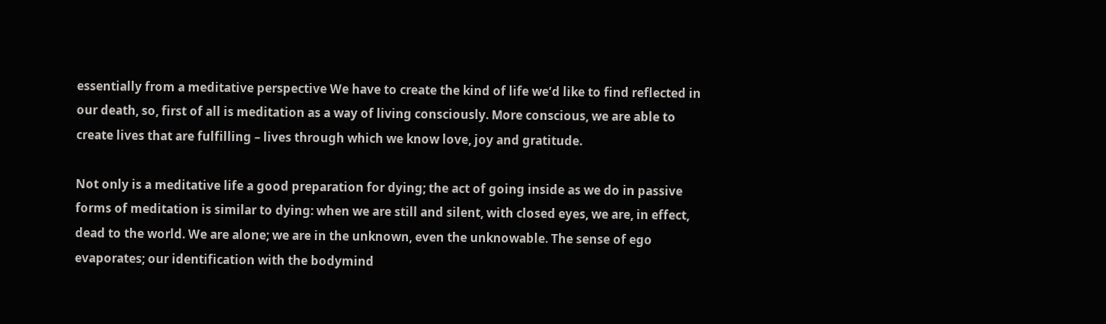essentially from a meditative perspective We have to create the kind of life we’d like to find reflected in our death, so, first of all is meditation as a way of living consciously. More conscious, we are able to create lives that are fulfilling – lives through which we know love, joy and gratitude.

Not only is a meditative life a good preparation for dying; the act of going inside as we do in passive forms of meditation is similar to dying: when we are still and silent, with closed eyes, we are, in effect, dead to the world. We are alone; we are in the unknown, even the unknowable. The sense of ego evaporates; our identification with the bodymind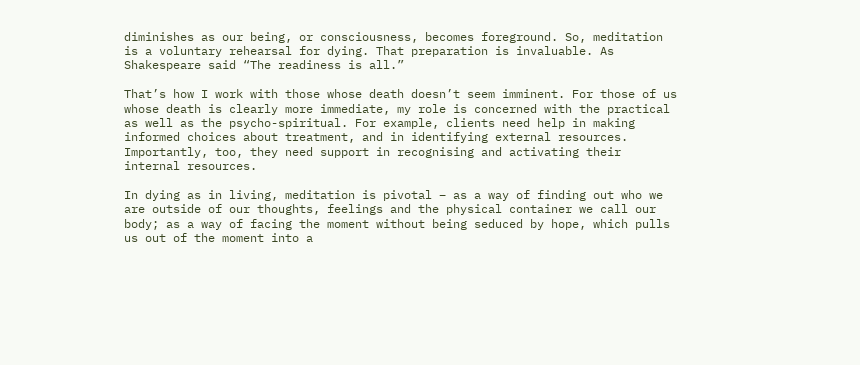diminishes as our being, or consciousness, becomes foreground. So, meditation is a voluntary rehearsal for dying. That preparation is invaluable. As Shakespeare said “The readiness is all.”

That’s how I work with those whose death doesn’t seem imminent. For those of us whose death is clearly more immediate, my role is concerned with the practical as well as the psycho-spiritual. For example, clients need help in making informed choices about treatment, and in identifying external resources. Importantly, too, they need support in recognising and activating their internal resources.

In dying as in living, meditation is pivotal – as a way of finding out who we are outside of our thoughts, feelings and the physical container we call our body; as a way of facing the moment without being seduced by hope, which pulls us out of the moment into a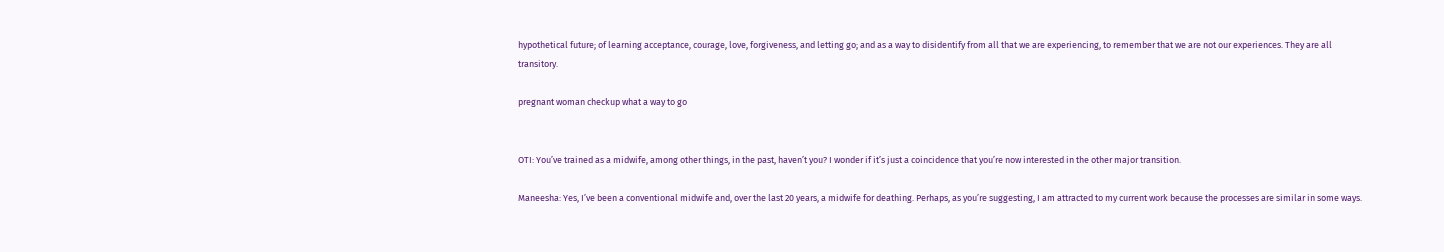hypothetical future; of learning acceptance, courage, love, forgiveness, and letting go; and as a way to disidentify from all that we are experiencing, to remember that we are not our experiences. They are all transitory.

pregnant woman checkup what a way to go


OTI: You’ve trained as a midwife, among other things, in the past, haven’t you? I wonder if it’s just a coincidence that you’re now interested in the other major transition.

Maneesha: Yes, I’ve been a conventional midwife and, over the last 20 years, a midwife for deathing. Perhaps, as you’re suggesting, I am attracted to my current work because the processes are similar in some ways.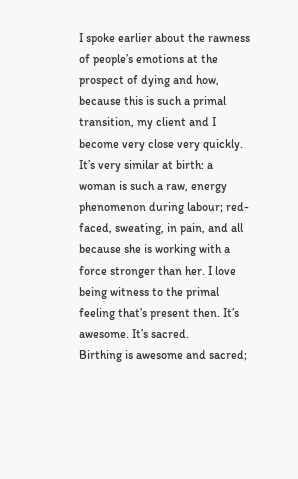I spoke earlier about the rawness of people’s emotions at the prospect of dying and how, because this is such a primal transition, my client and I become very close very quickly. It’s very similar at birth: a woman is such a raw, energy phenomenon during labour; red-faced, sweating, in pain, and all because she is working with a force stronger than her. I love being witness to the primal feeling that’s present then. It’s awesome. It’s sacred.
Birthing is awesome and sacred;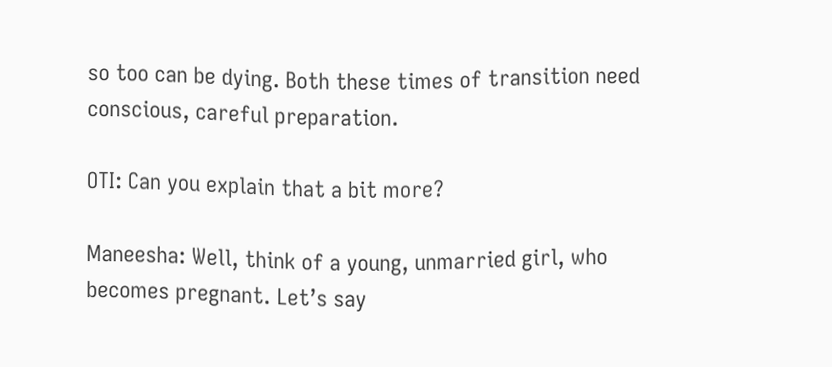so too can be dying. Both these times of transition need conscious, careful preparation.

OTI: Can you explain that a bit more?

Maneesha: Well, think of a young, unmarried girl, who becomes pregnant. Let’s say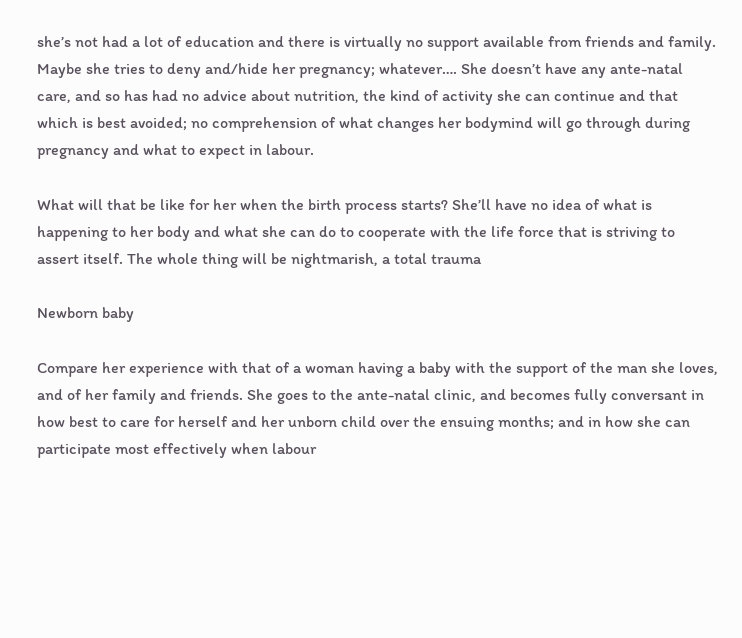she’s not had a lot of education and there is virtually no support available from friends and family. Maybe she tries to deny and/hide her pregnancy; whatever…. She doesn’t have any ante-natal care, and so has had no advice about nutrition, the kind of activity she can continue and that which is best avoided; no comprehension of what changes her bodymind will go through during pregnancy and what to expect in labour.

What will that be like for her when the birth process starts? She’ll have no idea of what is happening to her body and what she can do to cooperate with the life force that is striving to assert itself. The whole thing will be nightmarish, a total trauma

Newborn baby

Compare her experience with that of a woman having a baby with the support of the man she loves, and of her family and friends. She goes to the ante-natal clinic, and becomes fully conversant in how best to care for herself and her unborn child over the ensuing months; and in how she can participate most effectively when labour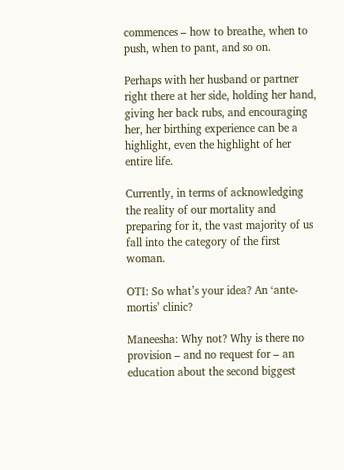commences – how to breathe, when to push, when to pant, and so on.

Perhaps with her husband or partner right there at her side, holding her hand, giving her back rubs, and encouraging her, her birthing experience can be a highlight, even the highlight of her entire life.

Currently, in terms of acknowledging the reality of our mortality and preparing for it, the vast majority of us fall into the category of the first woman.

OTI: So what’s your idea? An ‘ante-mortis’ clinic?

Maneesha: Why not? Why is there no provision – and no request for – an education about the second biggest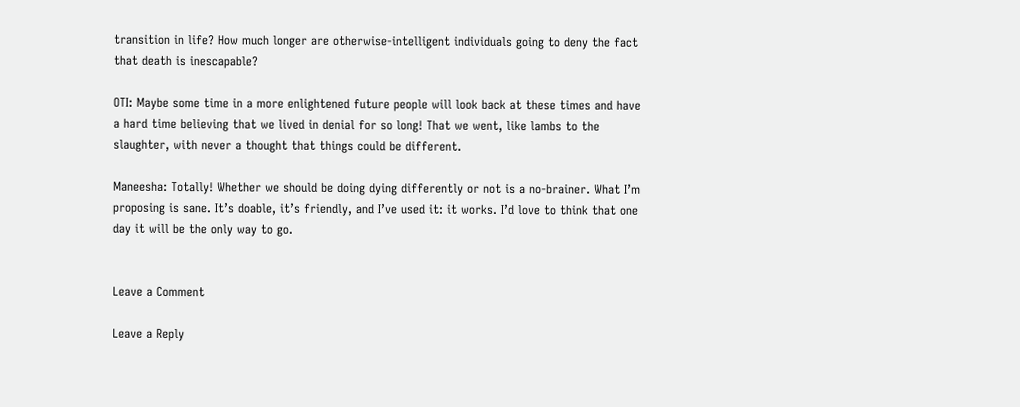transition in life? How much longer are otherwise-intelligent individuals going to deny the fact that death is inescapable?

OTI: Maybe some time in a more enlightened future people will look back at these times and have a hard time believing that we lived in denial for so long! That we went, like lambs to the slaughter, with never a thought that things could be different.

Maneesha: Totally! Whether we should be doing dying differently or not is a no-brainer. What I’m proposing is sane. It’s doable, it’s friendly, and I’ve used it: it works. I’d love to think that one day it will be the only way to go.


Leave a Comment

Leave a Reply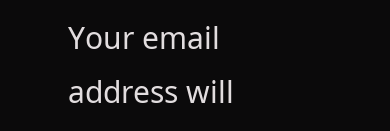Your email address will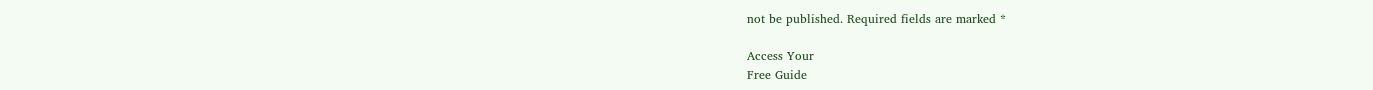not be published. Required fields are marked *

Access Your
Free Guide